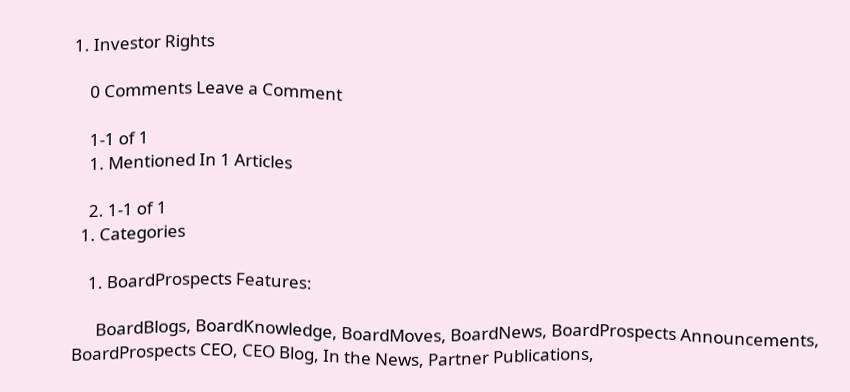1. Investor Rights

    0 Comments Leave a Comment

    1-1 of 1
    1. Mentioned In 1 Articles

    2. 1-1 of 1
  1. Categories

    1. BoardProspects Features:

      BoardBlogs, BoardKnowledge, BoardMoves, BoardNews, BoardProspects Announcements, BoardProspects CEO, CEO Blog, In the News, Partner Publications,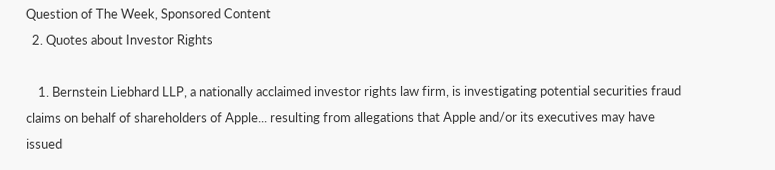Question of The Week, Sponsored Content
  2. Quotes about Investor Rights

    1. Bernstein Liebhard LLP, a nationally acclaimed investor rights law firm, is investigating potential securities fraud claims on behalf of shareholders of Apple... resulting from allegations that Apple and/or its executives may have issued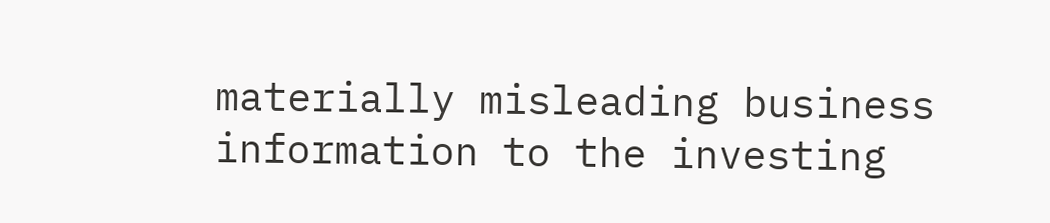materially misleading business information to the investing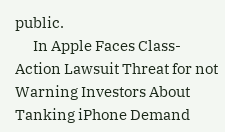public.
      In Apple Faces Class-Action Lawsuit Threat for not Warning Investors About Tanking iPhone Demand